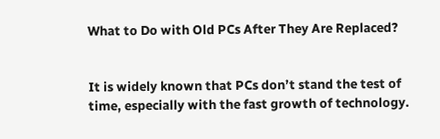What to Do with Old PCs After They Are Replaced?


It is widely known that PCs don’t stand the test of time, especially with the fast growth of technology.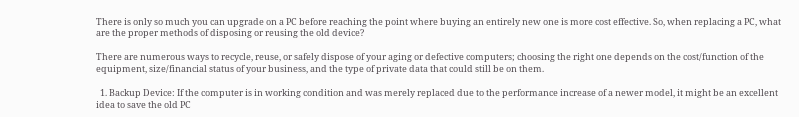There is only so much you can upgrade on a PC before reaching the point where buying an entirely new one is more cost effective. So, when replacing a PC, what are the proper methods of disposing or reusing the old device?

There are numerous ways to recycle, reuse, or safely dispose of your aging or defective computers; choosing the right one depends on the cost/function of the equipment, size/financial status of your business, and the type of private data that could still be on them.

  1. Backup Device: If the computer is in working condition and was merely replaced due to the performance increase of a newer model, it might be an excellent idea to save the old PC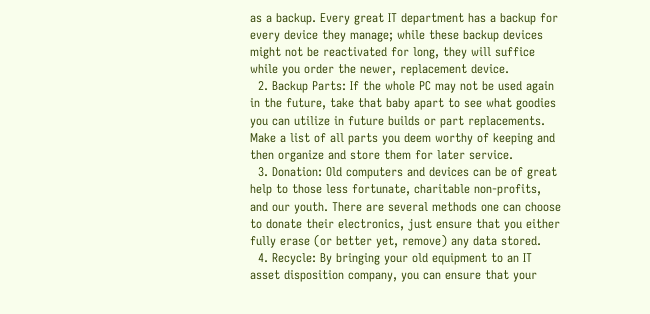as a backup. Every great IT department has a backup for every device they manage; while these backup devices might not be reactivated for long, they will suffice while you order the newer, replacement device.
  2. Backup Parts: If the whole PC may not be used again in the future, take that baby apart to see what goodies you can utilize in future builds or part replacements. Make a list of all parts you deem worthy of keeping and then organize and store them for later service.
  3. Donation: Old computers and devices can be of great help to those less fortunate, charitable non-profits, and our youth. There are several methods one can choose to donate their electronics, just ensure that you either fully erase (or better yet, remove) any data stored.
  4. Recycle: By bringing your old equipment to an IT asset disposition company, you can ensure that your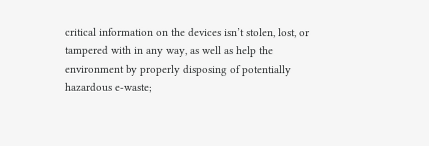critical information on the devices isn’t stolen, lost, or tampered with in any way, as well as help the environment by properly disposing of potentially hazardous e-waste;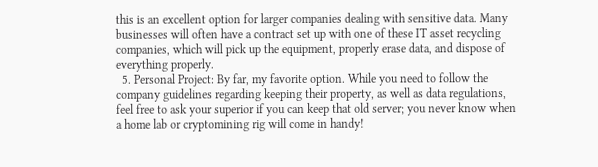this is an excellent option for larger companies dealing with sensitive data. Many businesses will often have a contract set up with one of these IT asset recycling companies, which will pick up the equipment, properly erase data, and dispose of everything properly.
  5. Personal Project: By far, my favorite option. While you need to follow the company guidelines regarding keeping their property, as well as data regulations, feel free to ask your superior if you can keep that old server; you never know when a home lab or cryptomining rig will come in handy!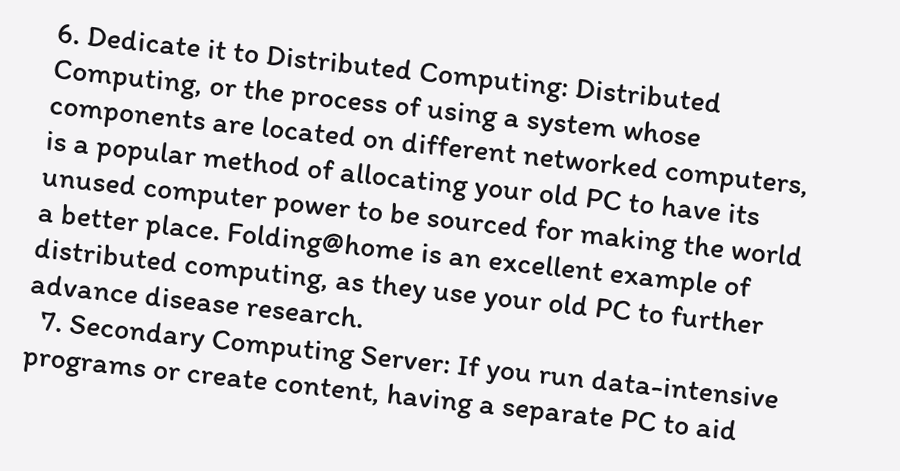6. Dedicate it to Distributed Computing: Distributed Computing, or the process of using a system whose components are located on different networked computers, is a popular method of allocating your old PC to have its unused computer power to be sourced for making the world a better place. Folding@home is an excellent example of distributed computing, as they use your old PC to further advance disease research.
  7. Secondary Computing Server: If you run data-intensive programs or create content, having a separate PC to aid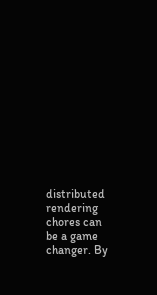distributed rendering chores can be a game changer. By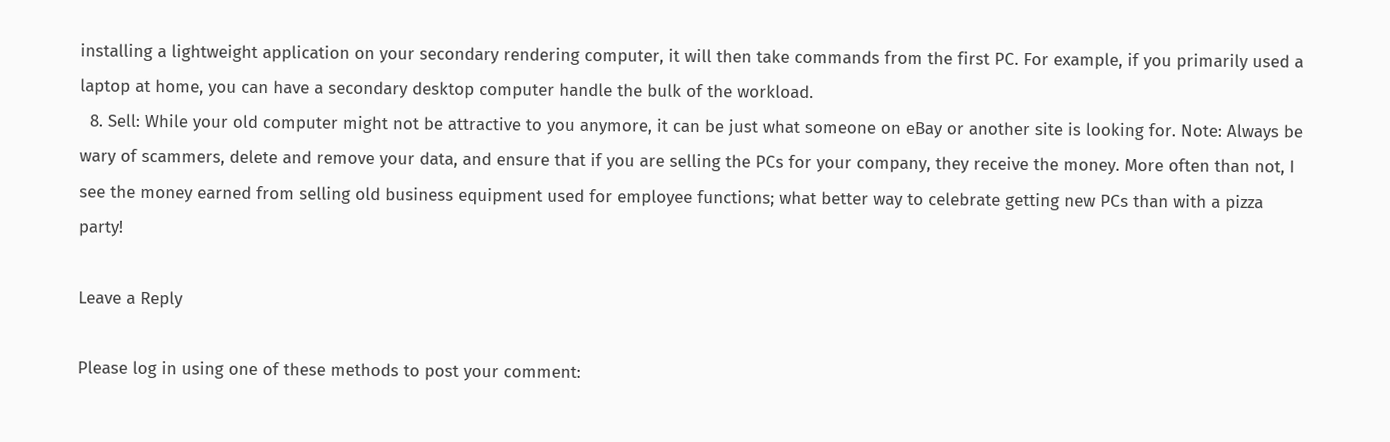installing a lightweight application on your secondary rendering computer, it will then take commands from the first PC. For example, if you primarily used a laptop at home, you can have a secondary desktop computer handle the bulk of the workload.
  8. Sell: While your old computer might not be attractive to you anymore, it can be just what someone on eBay or another site is looking for. Note: Always be wary of scammers, delete and remove your data, and ensure that if you are selling the PCs for your company, they receive the money. More often than not, I see the money earned from selling old business equipment used for employee functions; what better way to celebrate getting new PCs than with a pizza party!

Leave a Reply

Please log in using one of these methods to post your comment: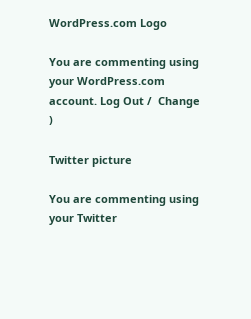WordPress.com Logo

You are commenting using your WordPress.com account. Log Out /  Change )

Twitter picture

You are commenting using your Twitter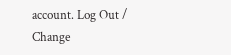account. Log Out /  Change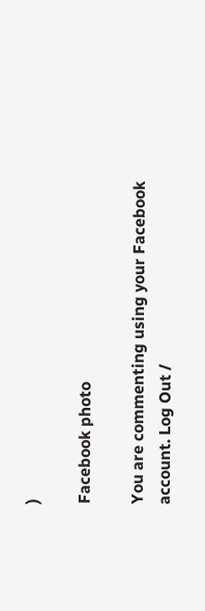)

Facebook photo

You are commenting using your Facebook account. Log Out /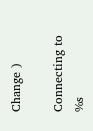Change )

Connecting to %s